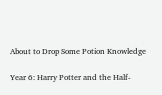About to Drop Some Potion Knowledge

Year 6: Harry Potter and the Half-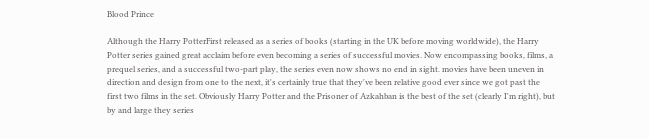Blood Prince

Although the Harry PotterFirst released as a series of books (starting in the UK before moving worldwide), the Harry Potter series gained great acclaim before even becoming a series of successful movies. Now encompassing books, films, a prequel series, and a successful two-part play, the series even now shows no end in sight. movies have been uneven in direction and design from one to the next, it's certainly true that they've been relative good ever since we got past the first two films in the set. Obviously Harry Potter and the Prisoner of Azkahban is the best of the set (clearly I'm right), but by and large they series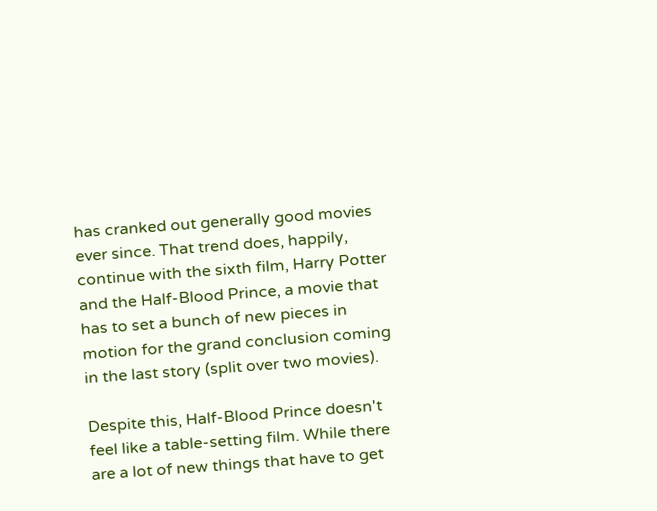has cranked out generally good movies ever since. That trend does, happily, continue with the sixth film, Harry Potter and the Half-Blood Prince, a movie that has to set a bunch of new pieces in motion for the grand conclusion coming in the last story (split over two movies).

Despite this, Half-Blood Prince doesn't feel like a table-setting film. While there are a lot of new things that have to get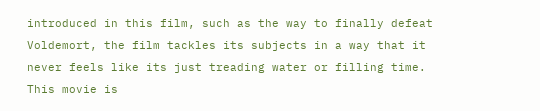introduced in this film, such as the way to finally defeat Voldemort, the film tackles its subjects in a way that it never feels like its just treading water or filling time. This movie is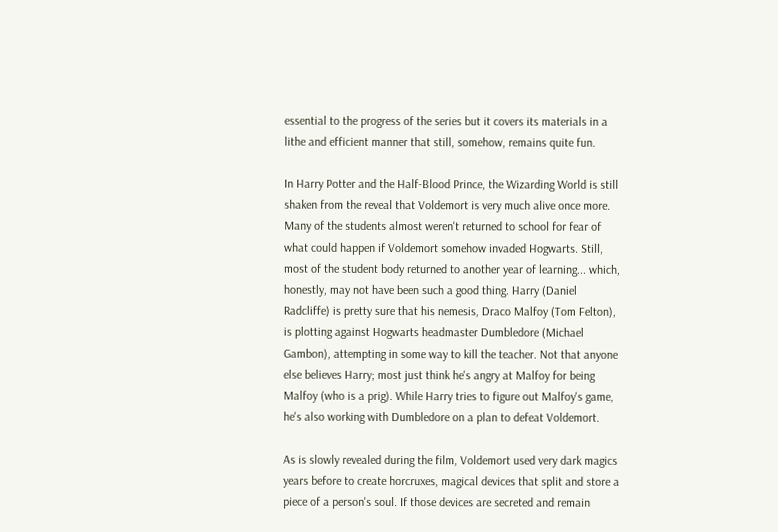essential to the progress of the series but it covers its materials in a lithe and efficient manner that still, somehow, remains quite fun.

In Harry Potter and the Half-Blood Prince, the Wizarding World is still shaken from the reveal that Voldemort is very much alive once more. Many of the students almost weren't returned to school for fear of what could happen if Voldemort somehow invaded Hogwarts. Still, most of the student body returned to another year of learning... which, honestly, may not have been such a good thing. Harry (Daniel Radcliffe) is pretty sure that his nemesis, Draco Malfoy (Tom Felton), is plotting against Hogwarts headmaster Dumbledore (Michael Gambon), attempting in some way to kill the teacher. Not that anyone else believes Harry; most just think he's angry at Malfoy for being Malfoy (who is a prig). While Harry tries to figure out Malfoy's game, he's also working with Dumbledore on a plan to defeat Voldemort.

As is slowly revealed during the film, Voldemort used very dark magics years before to create horcruxes, magical devices that split and store a piece of a person's soul. If those devices are secreted and remain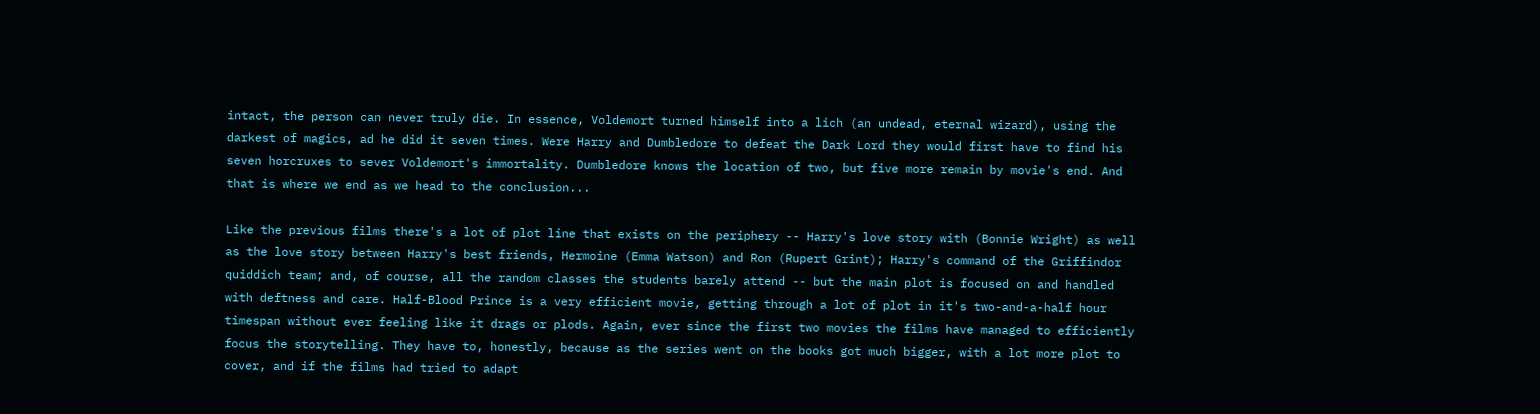intact, the person can never truly die. In essence, Voldemort turned himself into a lich (an undead, eternal wizard), using the darkest of magics, ad he did it seven times. Were Harry and Dumbledore to defeat the Dark Lord they would first have to find his seven horcruxes to sever Voldemort's immortality. Dumbledore knows the location of two, but five more remain by movie's end. And that is where we end as we head to the conclusion...

Like the previous films there's a lot of plot line that exists on the periphery -- Harry's love story with (Bonnie Wright) as well as the love story between Harry's best friends, Hermoine (Emma Watson) and Ron (Rupert Grint); Harry's command of the Griffindor quiddich team; and, of course, all the random classes the students barely attend -- but the main plot is focused on and handled with deftness and care. Half-Blood Prince is a very efficient movie, getting through a lot of plot in it's two-and-a-half hour timespan without ever feeling like it drags or plods. Again, ever since the first two movies the films have managed to efficiently focus the storytelling. They have to, honestly, because as the series went on the books got much bigger, with a lot more plot to cover, and if the films had tried to adapt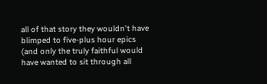all of that story they wouldn't have blimped to five-plus hour epics (and only the truly faithful would have wanted to sit through all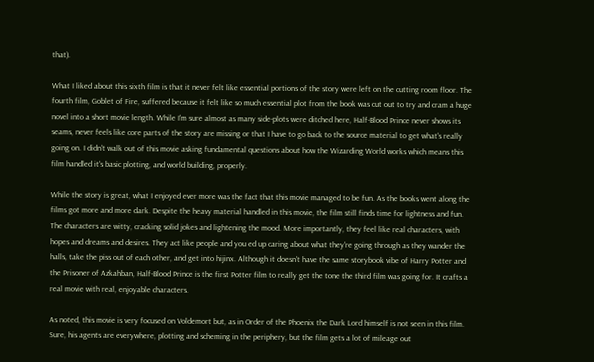that).

What I liked about this sixth film is that it never felt like essential portions of the story were left on the cutting room floor. The fourth film, Goblet of Fire, suffered because it felt like so much essential plot from the book was cut out to try and cram a huge novel into a short movie length. While I'm sure almost as many side-plots were ditched here, Half-Blood Prince never shows its seams, never feels like core parts of the story are missing or that I have to go back to the source material to get what's really going on. I didn't walk out of this movie asking fundamental questions about how the Wizarding World works which means this film handled it's basic plotting, and world building, properly.

While the story is great, what I enjoyed ever more was the fact that this movie managed to be fun. As the books went along the films got more and more dark. Despite the heavy material handled in this movie, the film still finds time for lightness and fun. The characters are witty, cracking solid jokes and lightening the mood. More importantly, they feel like real characters, with hopes and dreams and desires. They act like people and you ed up caring about what they're going through as they wander the halls, take the piss out of each other, and get into hijinx. Although it doesn't have the same storybook vibe of Harry Potter and the Prisoner of Azkahban, Half-Blood Prince is the first Potter film to really get the tone the third film was going for. It crafts a real movie with real, enjoyable characters.

As noted, this movie is very focused on Voldemort but, as in Order of the Phoenix the Dark Lord himself is not seen in this film. Sure, his agents are everywhere, plotting and scheming in the periphery, but the film gets a lot of mileage out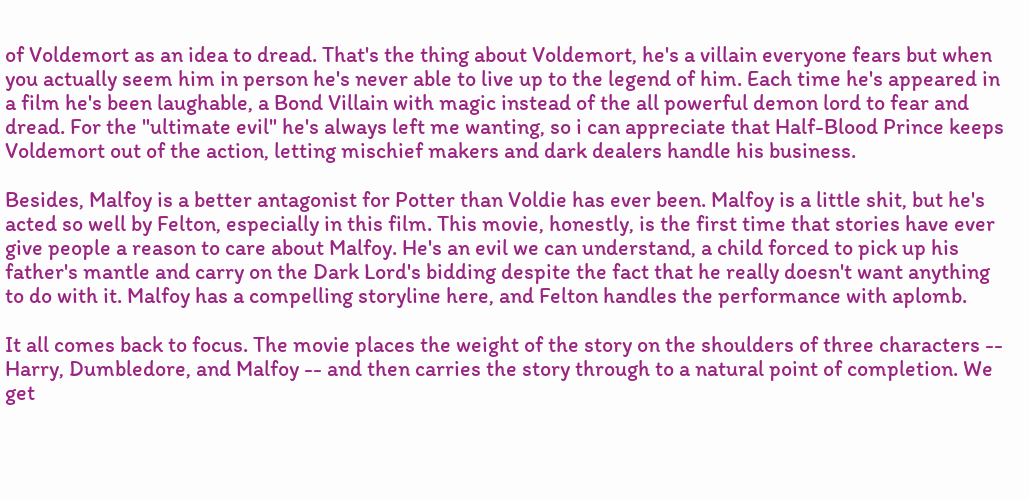of Voldemort as an idea to dread. That's the thing about Voldemort, he's a villain everyone fears but when you actually seem him in person he's never able to live up to the legend of him. Each time he's appeared in a film he's been laughable, a Bond Villain with magic instead of the all powerful demon lord to fear and dread. For the "ultimate evil" he's always left me wanting, so i can appreciate that Half-Blood Prince keeps Voldemort out of the action, letting mischief makers and dark dealers handle his business.

Besides, Malfoy is a better antagonist for Potter than Voldie has ever been. Malfoy is a little shit, but he's acted so well by Felton, especially in this film. This movie, honestly, is the first time that stories have ever give people a reason to care about Malfoy. He's an evil we can understand, a child forced to pick up his father's mantle and carry on the Dark Lord's bidding despite the fact that he really doesn't want anything to do with it. Malfoy has a compelling storyline here, and Felton handles the performance with aplomb.

It all comes back to focus. The movie places the weight of the story on the shoulders of three characters -- Harry, Dumbledore, and Malfoy -- and then carries the story through to a natural point of completion. We get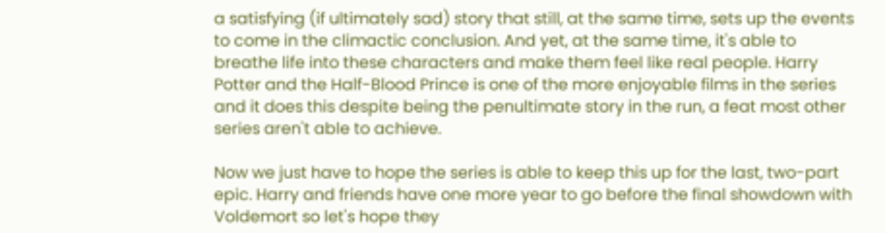a satisfying (if ultimately sad) story that still, at the same time, sets up the events to come in the climactic conclusion. And yet, at the same time, it's able to breathe life into these characters and make them feel like real people. Harry Potter and the Half-Blood Prince is one of the more enjoyable films in the series and it does this despite being the penultimate story in the run, a feat most other series aren't able to achieve.

Now we just have to hope the series is able to keep this up for the last, two-part epic. Harry and friends have one more year to go before the final showdown with Voldemort so let's hope they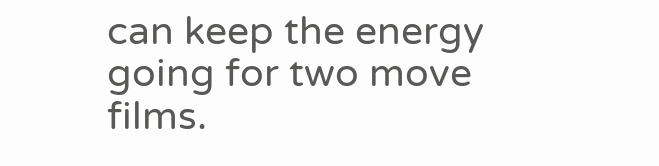can keep the energy going for two move films.